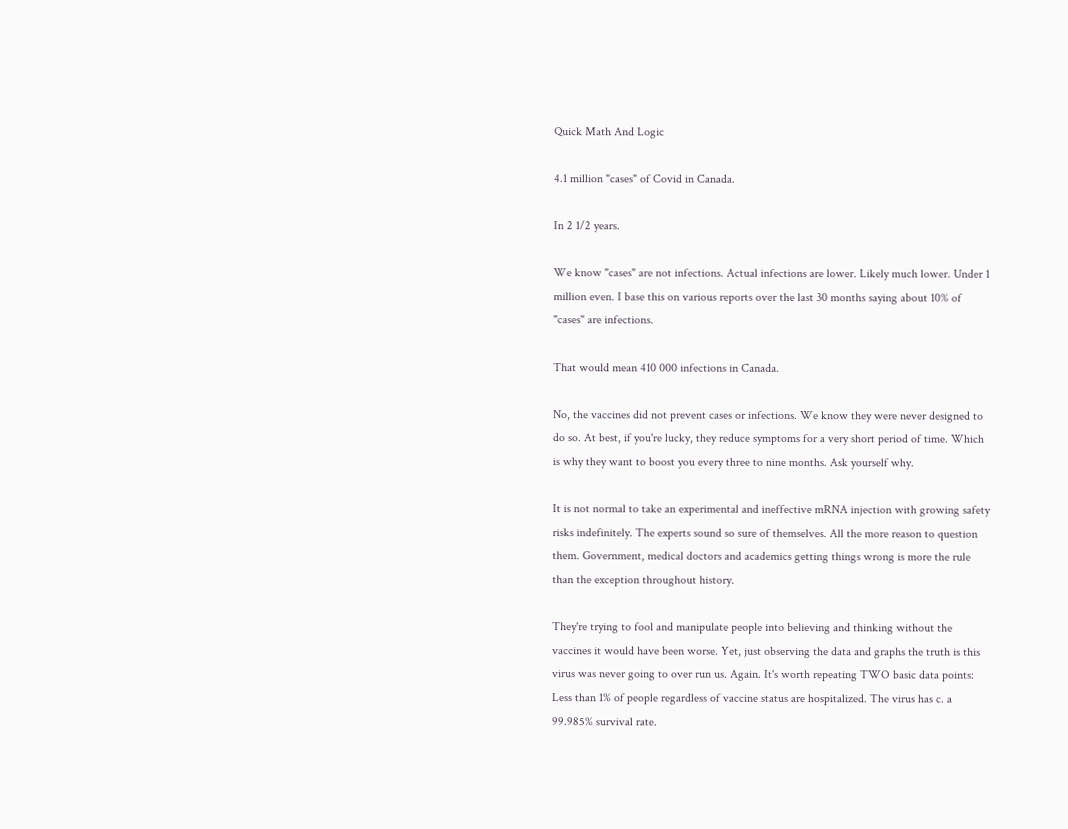Quick Math And Logic

4.1 million "cases" of Covid in Canada.

In 2 1/2 years.

We know "cases" are not infections. Actual infections are lower. Likely much lower. Under 1 million even. I base this on various reports over the last 30 months saying about 10% of "cases" are infections.

That would mean 410 000 infections in Canada.

No, the vaccines did not prevent cases or infections. We know they were never designed to do so. At best, if you're lucky, they reduce symptoms for a very short period of time. Which is why they want to boost you every three to nine months. Ask yourself why.

It is not normal to take an experimental and ineffective mRNA injection with growing safety risks indefinitely. The experts sound so sure of themselves. All the more reason to question them. Government, medical doctors and academics getting things wrong is more the rule than the exception throughout history.

They're trying to fool and manipulate people into believing and thinking without the vaccines it would have been worse. Yet, just observing the data and graphs the truth is this virus was never going to over run us. Again. It's worth repeating TWO basic data points: Less than 1% of people regardless of vaccine status are hospitalized. The virus has c. a 99.985% survival rate.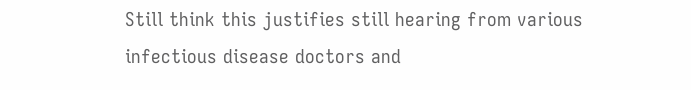Still think this justifies still hearing from various infectious disease doctors and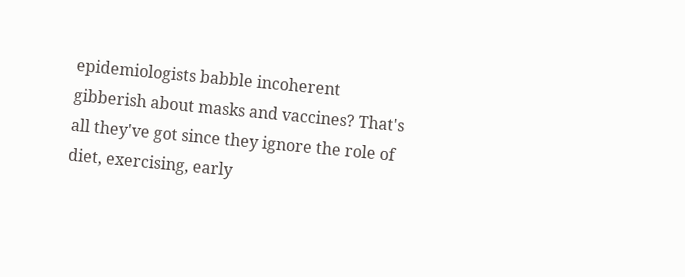epidemiologists babble incoherent gibberish about masks and vaccines? That's all they've got since they ignore the role of diet, exercising, early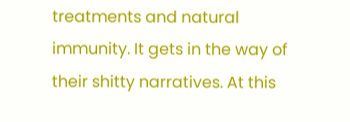treatments and natural immunity. It gets in the way of their shitty narratives. At this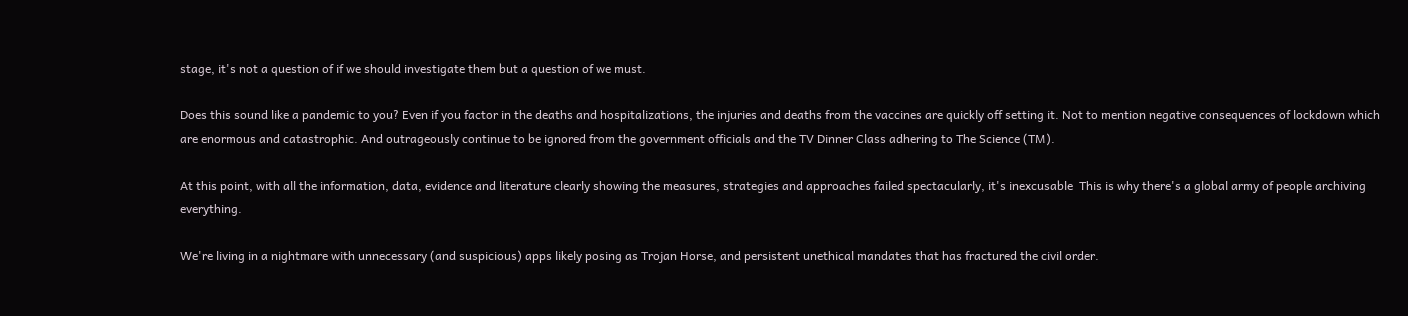stage, it's not a question of if we should investigate them but a question of we must.

Does this sound like a pandemic to you? Even if you factor in the deaths and hospitalizations, the injuries and deaths from the vaccines are quickly off setting it. Not to mention negative consequences of lockdown which are enormous and catastrophic. And outrageously continue to be ignored from the government officials and the TV Dinner Class adhering to The Science (TM).

At this point, with all the information, data, evidence and literature clearly showing the measures, strategies and approaches failed spectacularly, it's inexcusable  This is why there's a global army of people archiving everything.

We're living in a nightmare with unnecessary (and suspicious) apps likely posing as Trojan Horse, and persistent unethical mandates that has fractured the civil order.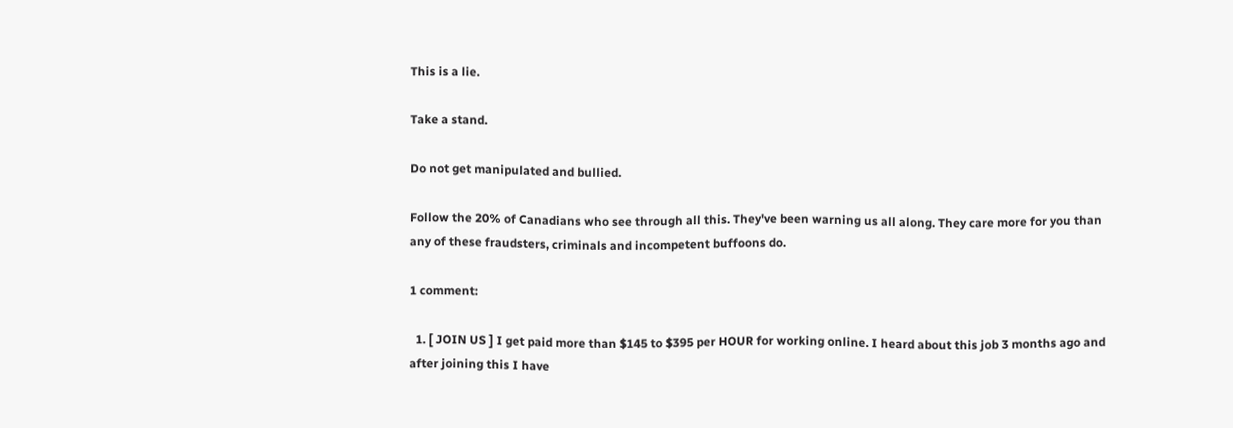This is a lie.

Take a stand.

Do not get manipulated and bullied.

Follow the 20% of Canadians who see through all this. They've been warning us all along. They care more for you than any of these fraudsters, criminals and incompetent buffoons do.

1 comment:

  1. [ JOIN US ] I get paid more than $145 to $395 per HOUR for working online. I heard about this job 3 months ago and after joining this I have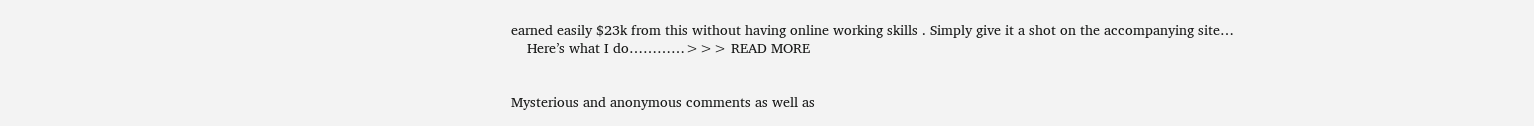earned easily $23k from this without having online working skills . Simply give it a shot on the accompanying site…
    Here’s what I do…………>>> READ MORE


Mysterious and anonymous comments as well as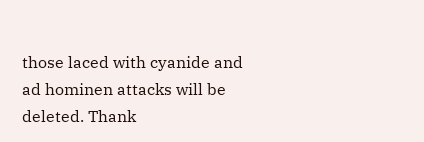those laced with cyanide and ad hominen attacks will be deleted. Thank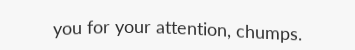you for your attention, chumps.